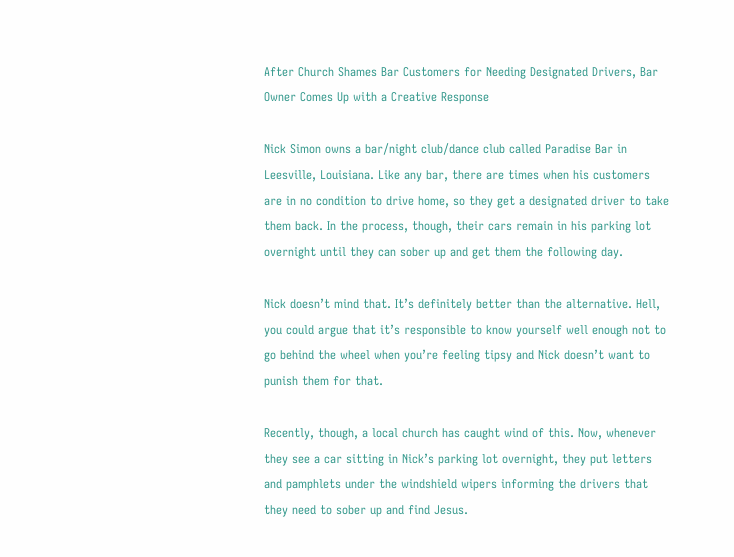After Church Shames Bar Customers for Needing Designated Drivers, Bar Owner Comes Up with a Creative Response

Nick Simon owns a bar/night club/dance club called Paradise Bar in Leesville, Louisiana. Like any bar, there are times when his customers are in no condition to drive home, so they get a designated driver to take them back. In the process, though, their cars remain in his parking lot overnight until they can sober up and get them the following day.

Nick doesn’t mind that. It’s definitely better than the alternative. Hell, you could argue that it’s responsible to know yourself well enough not to go behind the wheel when you’re feeling tipsy and Nick doesn’t want to punish them for that.

Recently, though, a local church has caught wind of this. Now, whenever they see a car sitting in Nick’s parking lot overnight, they put letters and pamphlets under the windshield wipers informing the drivers that they need to sober up and find Jesus.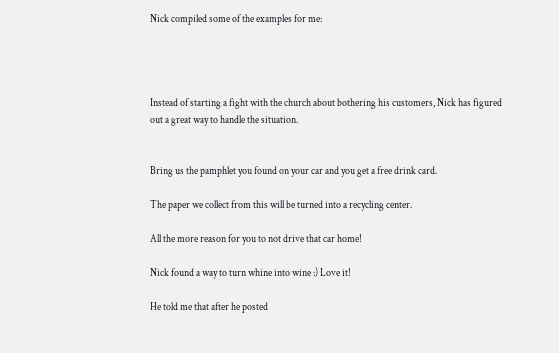Nick compiled some of the examples for me:




Instead of starting a fight with the church about bothering his customers, Nick has figured out a great way to handle the situation.


Bring us the pamphlet you found on your car and you get a free drink card.

The paper we collect from this will be turned into a recycling center.

All the more reason for you to not drive that car home!

Nick found a way to turn whine into wine :) Love it!

He told me that after he posted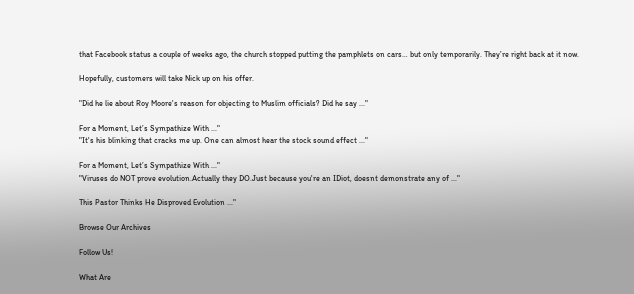that Facebook status a couple of weeks ago, the church stopped putting the pamphlets on cars… but only temporarily. They’re right back at it now.

Hopefully, customers will take Nick up on his offer.

"Did he lie about Roy Moore's reason for objecting to Muslim officials? Did he say ..."

For a Moment, Let’s Sympathize With ..."
"It's his blinking that cracks me up. One can almost hear the stock sound effect ..."

For a Moment, Let’s Sympathize With ..."
"Viruses do NOT prove evolution.Actually they DO.Just because you're an IDiot, doesnt demonstrate any of ..."

This Pastor Thinks He Disproved Evolution ..."

Browse Our Archives

Follow Us!

What Are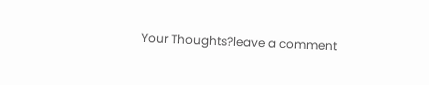Your Thoughts?leave a comment